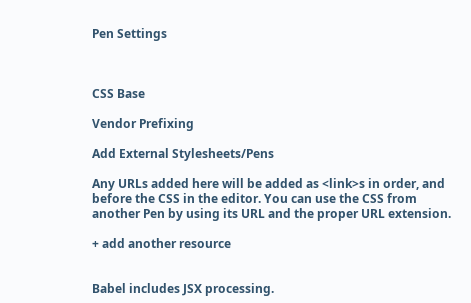Pen Settings



CSS Base

Vendor Prefixing

Add External Stylesheets/Pens

Any URLs added here will be added as <link>s in order, and before the CSS in the editor. You can use the CSS from another Pen by using its URL and the proper URL extension.

+ add another resource


Babel includes JSX processing.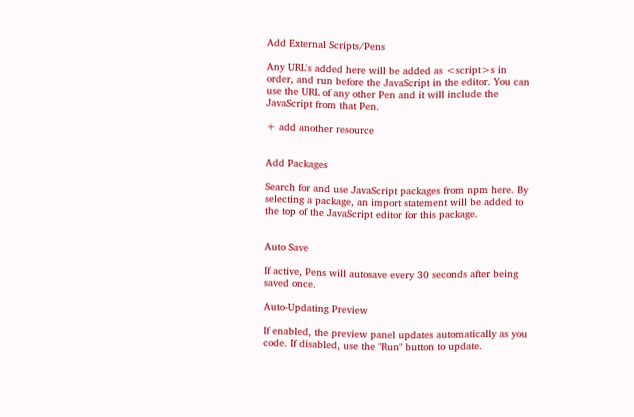Add External Scripts/Pens

Any URL's added here will be added as <script>s in order, and run before the JavaScript in the editor. You can use the URL of any other Pen and it will include the JavaScript from that Pen.

+ add another resource


Add Packages

Search for and use JavaScript packages from npm here. By selecting a package, an import statement will be added to the top of the JavaScript editor for this package.


Auto Save

If active, Pens will autosave every 30 seconds after being saved once.

Auto-Updating Preview

If enabled, the preview panel updates automatically as you code. If disabled, use the "Run" button to update.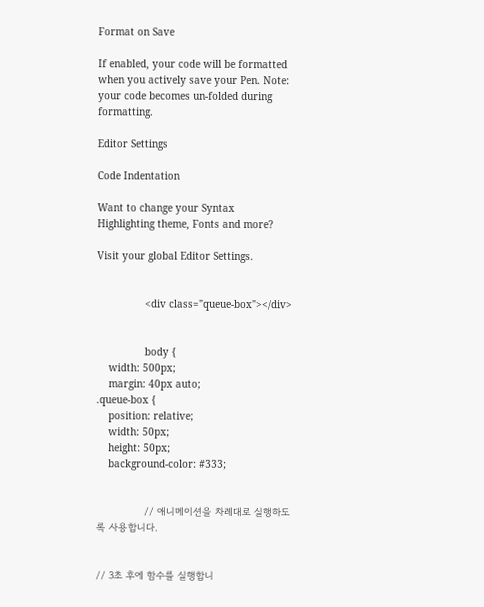Format on Save

If enabled, your code will be formatted when you actively save your Pen. Note: your code becomes un-folded during formatting.

Editor Settings

Code Indentation

Want to change your Syntax Highlighting theme, Fonts and more?

Visit your global Editor Settings.


                <div class="queue-box"></div>


                body {
    width: 500px;
    margin: 40px auto;
.queue-box {
    position: relative;
    width: 50px;
    height: 50px;
    background-color: #333;


                // 애니메이션을 차례대로 실행하도록 사용합니다.


// 3초 후에 함수를 실행합니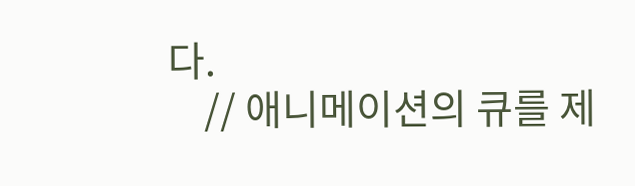다.
    // 애니메이션의 큐를 제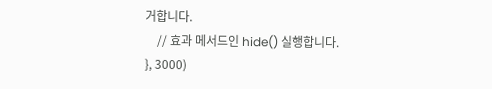거합니다.
    // 효과 메서드인 hide() 실행합니다.
}, 3000)